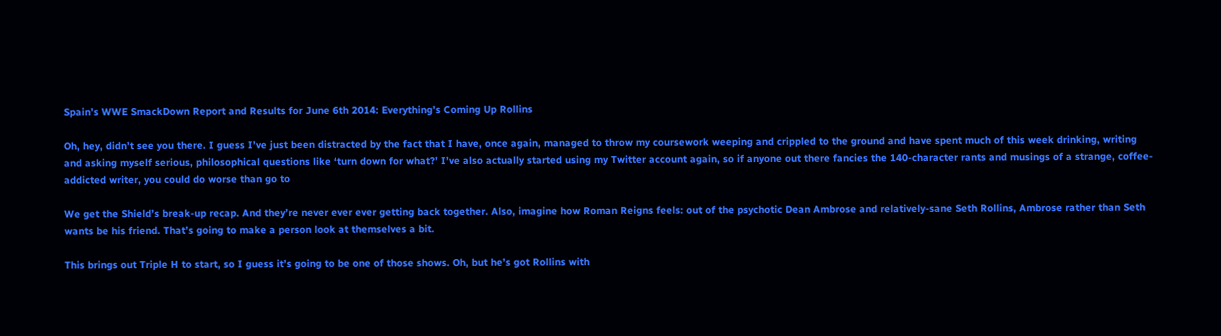Spain’s WWE SmackDown Report and Results for June 6th 2014: Everything’s Coming Up Rollins

Oh, hey, didn’t see you there. I guess I’ve just been distracted by the fact that I have, once again, managed to throw my coursework weeping and crippled to the ground and have spent much of this week drinking, writing and asking myself serious, philosophical questions like ‘turn down for what?’ I’ve also actually started using my Twitter account again, so if anyone out there fancies the 140-character rants and musings of a strange, coffee-addicted writer, you could do worse than go to

We get the Shield’s break-up recap. And they’re never ever ever getting back together. Also, imagine how Roman Reigns feels: out of the psychotic Dean Ambrose and relatively-sane Seth Rollins, Ambrose rather than Seth wants be his friend. That’s going to make a person look at themselves a bit.

This brings out Triple H to start, so I guess it’s going to be one of those shows. Oh, but he’s got Rollins with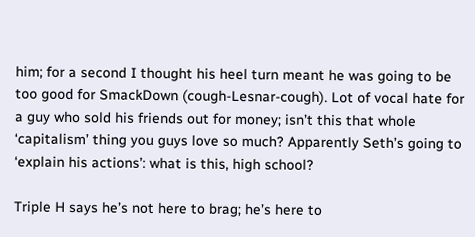him; for a second I thought his heel turn meant he was going to be too good for SmackDown (cough-Lesnar-cough). Lot of vocal hate for a guy who sold his friends out for money; isn’t this that whole ‘capitalism’ thing you guys love so much? Apparently Seth’s going to ‘explain his actions’: what is this, high school?

Triple H says he’s not here to brag; he’s here to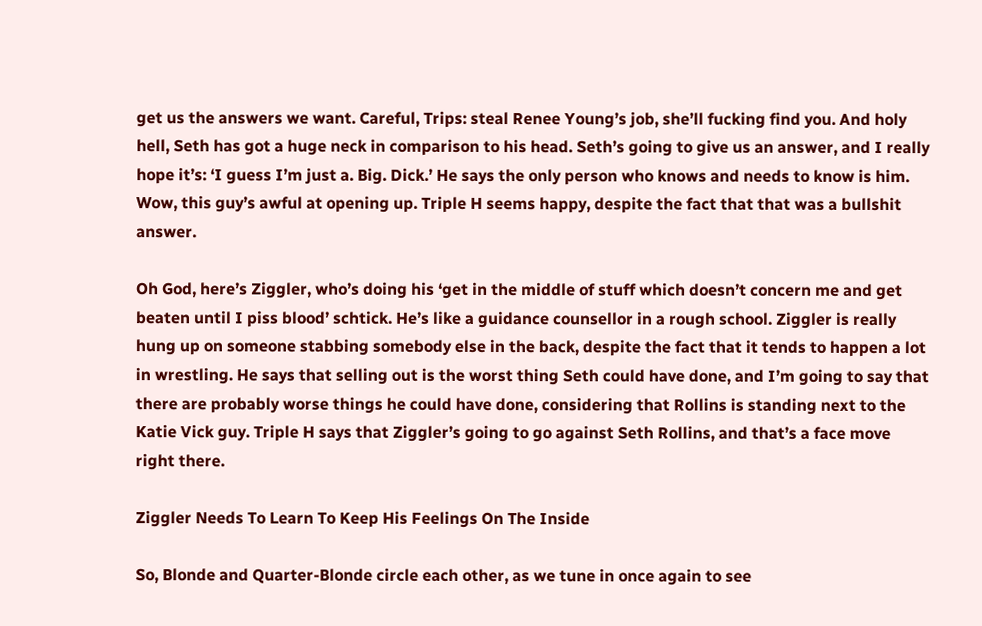get us the answers we want. Careful, Trips: steal Renee Young’s job, she’ll fucking find you. And holy hell, Seth has got a huge neck in comparison to his head. Seth’s going to give us an answer, and I really hope it’s: ‘I guess I’m just a. Big. Dick.’ He says the only person who knows and needs to know is him. Wow, this guy’s awful at opening up. Triple H seems happy, despite the fact that that was a bullshit answer.

Oh God, here’s Ziggler, who’s doing his ‘get in the middle of stuff which doesn’t concern me and get beaten until I piss blood’ schtick. He’s like a guidance counsellor in a rough school. Ziggler is really hung up on someone stabbing somebody else in the back, despite the fact that it tends to happen a lot in wrestling. He says that selling out is the worst thing Seth could have done, and I’m going to say that there are probably worse things he could have done, considering that Rollins is standing next to the Katie Vick guy. Triple H says that Ziggler’s going to go against Seth Rollins, and that’s a face move right there.

Ziggler Needs To Learn To Keep His Feelings On The Inside

So, Blonde and Quarter-Blonde circle each other, as we tune in once again to see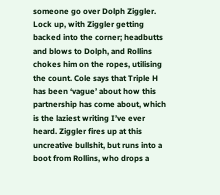someone go over Dolph Ziggler. Lock up, with Ziggler getting backed into the corner; headbutts and blows to Dolph, and Rollins chokes him on the ropes, utilising the count. Cole says that Triple H has been ‘vague’ about how this partnership has come about, which is the laziest writing I’ve ever heard. Ziggler fires up at this uncreative bullshit, but runs into a boot from Rollins, who drops a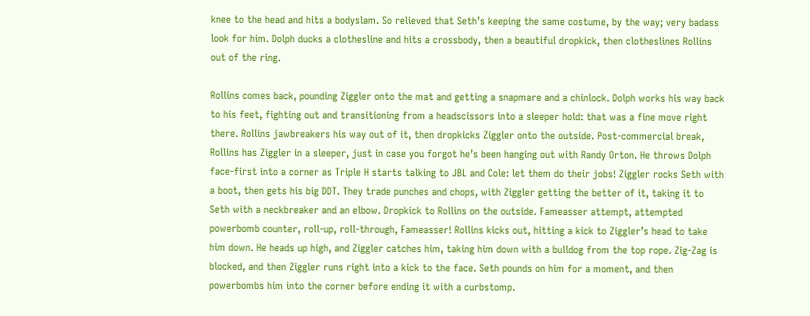knee to the head and hits a bodyslam. So relieved that Seth’s keeping the same costume, by the way; very badass look for him. Dolph ducks a clothesline and hits a crossbody, then a beautiful dropkick, then clotheslines Rollins out of the ring.

Rollins comes back, pounding Ziggler onto the mat and getting a snapmare and a chinlock. Dolph works his way back to his feet, fighting out and transitioning from a headscissors into a sleeper hold: that was a fine move right there. Rollins jawbreakers his way out of it, then dropkicks Ziggler onto the outside. Post-commercial break, Rollins has Ziggler in a sleeper, just in case you forgot he’s been hanging out with Randy Orton. He throws Dolph face-first into a corner as Triple H starts talking to JBL and Cole: let them do their jobs! Ziggler rocks Seth with a boot, then gets his big DDT. They trade punches and chops, with Ziggler getting the better of it, taking it to Seth with a neckbreaker and an elbow. Dropkick to Rollins on the outside. Fameasser attempt, attempted powerbomb counter, roll-up, roll-through, Fameasser! Rollins kicks out, hitting a kick to Ziggler’s head to take him down. He heads up high, and Ziggler catches him, taking him down with a bulldog from the top rope. Zig-Zag is blocked, and then Ziggler runs right into a kick to the face. Seth pounds on him for a moment, and then powerbombs him into the corner before ending it with a curbstomp.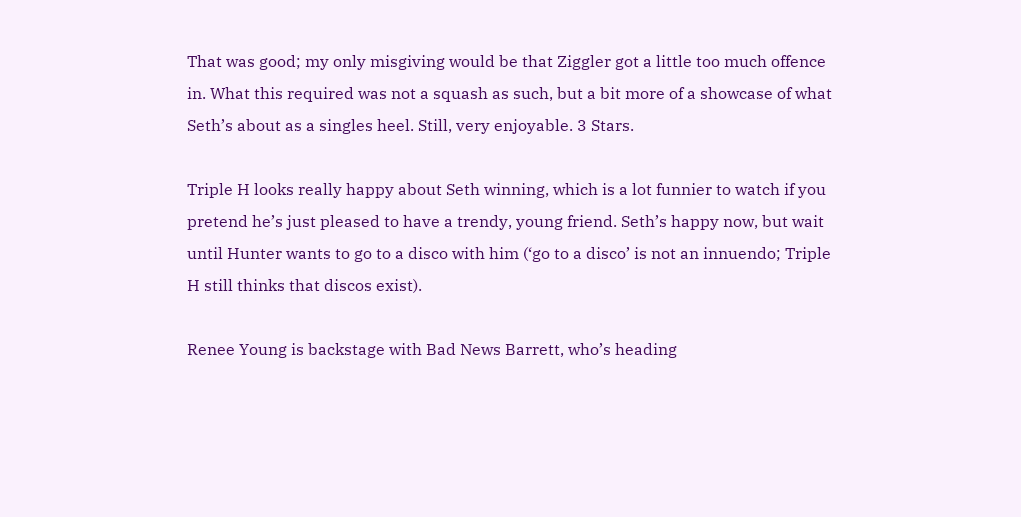That was good; my only misgiving would be that Ziggler got a little too much offence in. What this required was not a squash as such, but a bit more of a showcase of what Seth’s about as a singles heel. Still, very enjoyable. 3 Stars.

Triple H looks really happy about Seth winning, which is a lot funnier to watch if you pretend he’s just pleased to have a trendy, young friend. Seth’s happy now, but wait until Hunter wants to go to a disco with him (‘go to a disco’ is not an innuendo; Triple H still thinks that discos exist).

Renee Young is backstage with Bad News Barrett, who’s heading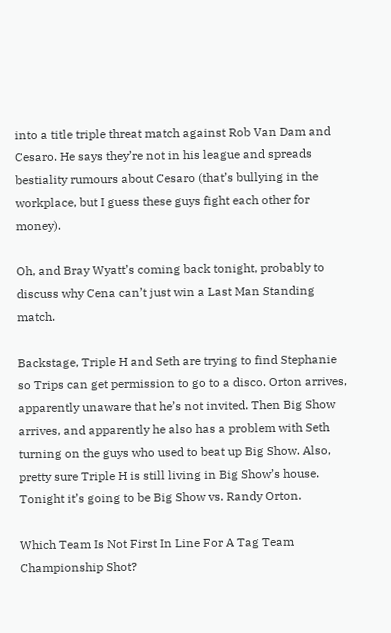into a title triple threat match against Rob Van Dam and Cesaro. He says they’re not in his league and spreads bestiality rumours about Cesaro (that’s bullying in the workplace, but I guess these guys fight each other for money).

Oh, and Bray Wyatt’s coming back tonight, probably to discuss why Cena can’t just win a Last Man Standing match.

Backstage, Triple H and Seth are trying to find Stephanie so Trips can get permission to go to a disco. Orton arrives, apparently unaware that he’s not invited. Then Big Show arrives, and apparently he also has a problem with Seth turning on the guys who used to beat up Big Show. Also, pretty sure Triple H is still living in Big Show’s house. Tonight it’s going to be Big Show vs. Randy Orton.

Which Team Is Not First In Line For A Tag Team Championship Shot?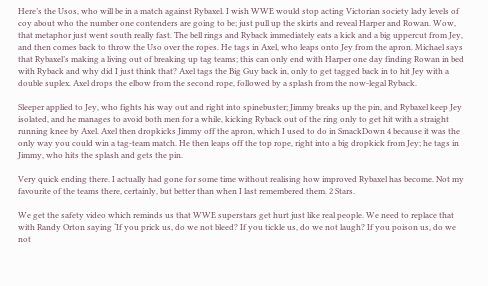Here’s the Usos, who will be in a match against Rybaxel. I wish WWE would stop acting Victorian society lady levels of coy about who the number one contenders are going to be; just pull up the skirts and reveal Harper and Rowan. Wow, that metaphor just went south really fast. The bell rings and Ryback immediately eats a kick and a big uppercut from Jey, and then comes back to throw the Uso over the ropes. He tags in Axel, who leaps onto Jey from the apron. Michael says that Rybaxel’s making a living out of breaking up tag teams; this can only end with Harper one day finding Rowan in bed with Ryback and why did I just think that? Axel tags the Big Guy back in, only to get tagged back in to hit Jey with a double suplex. Axel drops the elbow from the second rope, followed by a splash from the now-legal Ryback.

Sleeper applied to Jey, who fights his way out and right into spinebuster; Jimmy breaks up the pin, and Rybaxel keep Jey isolated, and he manages to avoid both men for a while, kicking Ryback out of the ring only to get hit with a straight running knee by Axel. Axel then dropkicks Jimmy off the apron, which I used to do in SmackDown 4 because it was the only way you could win a tag-team match. He then leaps off the top rope, right into a big dropkick from Jey; he tags in Jimmy, who hits the splash and gets the pin.

Very quick ending there. I actually had gone for some time without realising how improved Rybaxel has become. Not my favourite of the teams there, certainly, but better than when I last remembered them. 2 Stars.

We get the safety video which reminds us that WWE superstars get hurt just like real people. We need to replace that with Randy Orton saying ‘If you prick us, do we not bleed? If you tickle us, do we not laugh? If you poison us, do we not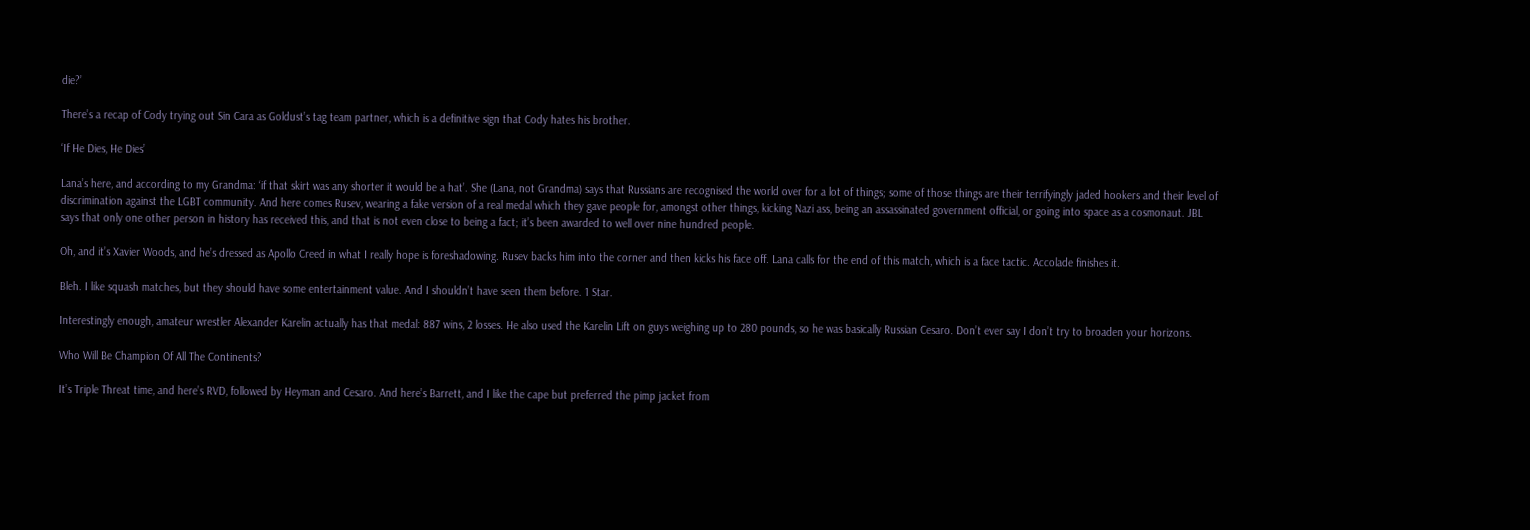die?’

There’s a recap of Cody trying out Sin Cara as Goldust’s tag team partner, which is a definitive sign that Cody hates his brother.

‘If He Dies, He Dies’

Lana’s here, and according to my Grandma: ‘if that skirt was any shorter it would be a hat’. She (Lana, not Grandma) says that Russians are recognised the world over for a lot of things; some of those things are their terrifyingly jaded hookers and their level of discrimination against the LGBT community. And here comes Rusev, wearing a fake version of a real medal which they gave people for, amongst other things, kicking Nazi ass, being an assassinated government official, or going into space as a cosmonaut. JBL says that only one other person in history has received this, and that is not even close to being a fact; it’s been awarded to well over nine hundred people.

Oh, and it’s Xavier Woods, and he’s dressed as Apollo Creed in what I really hope is foreshadowing. Rusev backs him into the corner and then kicks his face off. Lana calls for the end of this match, which is a face tactic. Accolade finishes it.

Bleh. I like squash matches, but they should have some entertainment value. And I shouldn’t have seen them before. 1 Star.

Interestingly enough, amateur wrestler Alexander Karelin actually has that medal: 887 wins, 2 losses. He also used the Karelin Lift on guys weighing up to 280 pounds, so he was basically Russian Cesaro. Don’t ever say I don’t try to broaden your horizons.

Who Will Be Champion Of All The Continents?

It’s Triple Threat time, and here’s RVD, followed by Heyman and Cesaro. And here’s Barrett, and I like the cape but preferred the pimp jacket from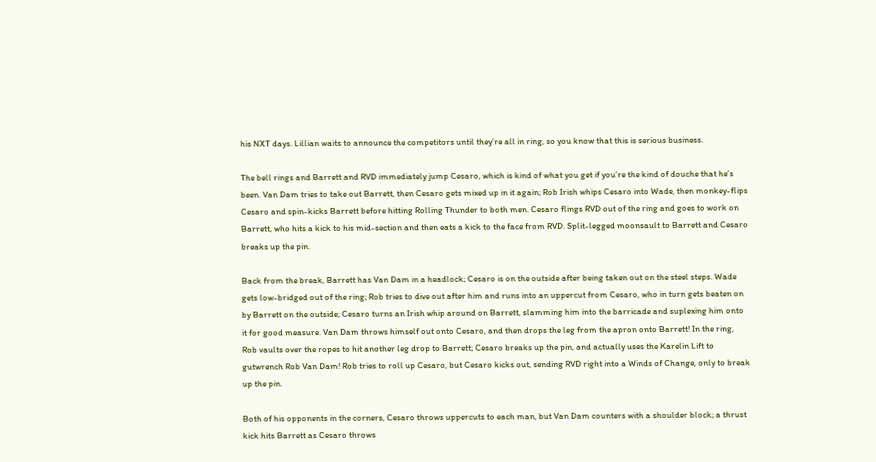his NXT days. Lillian waits to announce the competitors until they’re all in ring, so you know that this is serious business.

The bell rings and Barrett and RVD immediately jump Cesaro, which is kind of what you get if you’re the kind of douche that he’s been. Van Dam tries to take out Barrett, then Cesaro gets mixed up in it again; Rob Irish whips Cesaro into Wade, then monkey-flips Cesaro and spin-kicks Barrett before hitting Rolling Thunder to both men. Cesaro flings RVD out of the ring and goes to work on Barrett, who hits a kick to his mid-section and then eats a kick to the face from RVD. Split-legged moonsault to Barrett and Cesaro breaks up the pin.

Back from the break, Barrett has Van Dam in a headlock; Cesaro is on the outside after being taken out on the steel steps. Wade gets low-bridged out of the ring; Rob tries to dive out after him and runs into an uppercut from Cesaro, who in turn gets beaten on by Barrett on the outside; Cesaro turns an Irish whip around on Barrett, slamming him into the barricade and suplexing him onto it for good measure. Van Dam throws himself out onto Cesaro, and then drops the leg from the apron onto Barrett! In the ring, Rob vaults over the ropes to hit another leg drop to Barrett; Cesaro breaks up the pin, and actually uses the Karelin Lift to gutwrench Rob Van Dam! Rob tries to roll up Cesaro, but Cesaro kicks out, sending RVD right into a Winds of Change, only to break up the pin.

Both of his opponents in the corners, Cesaro throws uppercuts to each man, but Van Dam counters with a shoulder block; a thrust kick hits Barrett as Cesaro throws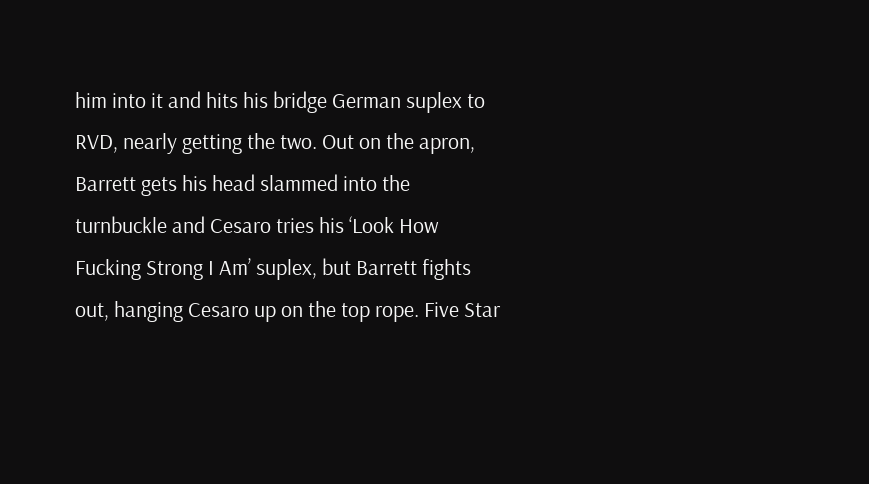him into it and hits his bridge German suplex to RVD, nearly getting the two. Out on the apron, Barrett gets his head slammed into the turnbuckle and Cesaro tries his ‘Look How Fucking Strong I Am’ suplex, but Barrett fights out, hanging Cesaro up on the top rope. Five Star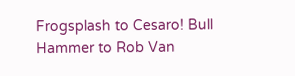Frogsplash to Cesaro! Bull Hammer to Rob Van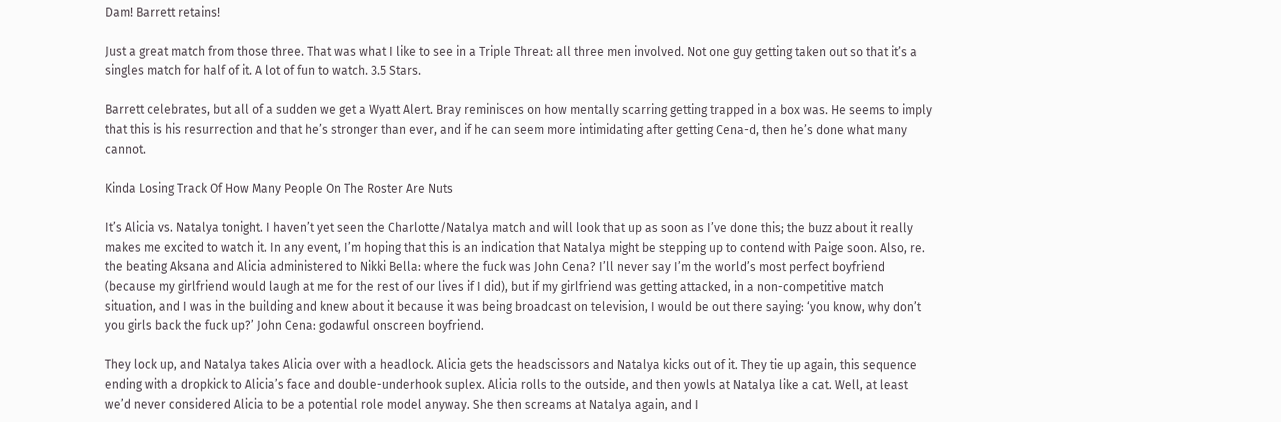Dam! Barrett retains!

Just a great match from those three. That was what I like to see in a Triple Threat: all three men involved. Not one guy getting taken out so that it’s a singles match for half of it. A lot of fun to watch. 3.5 Stars.

Barrett celebrates, but all of a sudden we get a Wyatt Alert. Bray reminisces on how mentally scarring getting trapped in a box was. He seems to imply that this is his resurrection and that he’s stronger than ever, and if he can seem more intimidating after getting Cena-d, then he’s done what many cannot.

Kinda Losing Track Of How Many People On The Roster Are Nuts

It’s Alicia vs. Natalya tonight. I haven’t yet seen the Charlotte/Natalya match and will look that up as soon as I’ve done this; the buzz about it really makes me excited to watch it. In any event, I’m hoping that this is an indication that Natalya might be stepping up to contend with Paige soon. Also, re. the beating Aksana and Alicia administered to Nikki Bella: where the fuck was John Cena? I’ll never say I’m the world’s most perfect boyfriend (because my girlfriend would laugh at me for the rest of our lives if I did), but if my girlfriend was getting attacked, in a non-competitive match situation, and I was in the building and knew about it because it was being broadcast on television, I would be out there saying: ‘you know, why don’t you girls back the fuck up?’ John Cena: godawful onscreen boyfriend.

They lock up, and Natalya takes Alicia over with a headlock. Alicia gets the headscissors and Natalya kicks out of it. They tie up again, this sequence ending with a dropkick to Alicia’s face and double-underhook suplex. Alicia rolls to the outside, and then yowls at Natalya like a cat. Well, at least we’d never considered Alicia to be a potential role model anyway. She then screams at Natalya again, and I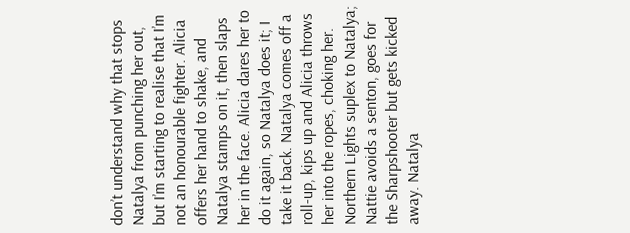don’t understand why that stops Natalya from punching her out, but I’m starting to realise that I’m not an honourable fighter. Alicia offers her hand to shake, and Natalya stamps on it, then slaps her in the face. Alicia dares her to do it again, so Natalya does it; I take it back. Natalya comes off a roll-up, kips up and Alicia throws her into the ropes, choking her. Northern Lights suplex to Natalya; Nattie avoids a senton, goes for the Sharpshooter but gets kicked away. Natalya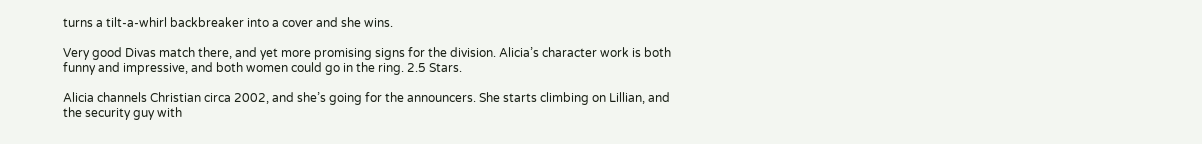turns a tilt-a-whirl backbreaker into a cover and she wins.

Very good Divas match there, and yet more promising signs for the division. Alicia’s character work is both funny and impressive, and both women could go in the ring. 2.5 Stars.

Alicia channels Christian circa 2002, and she’s going for the announcers. She starts climbing on Lillian, and the security guy with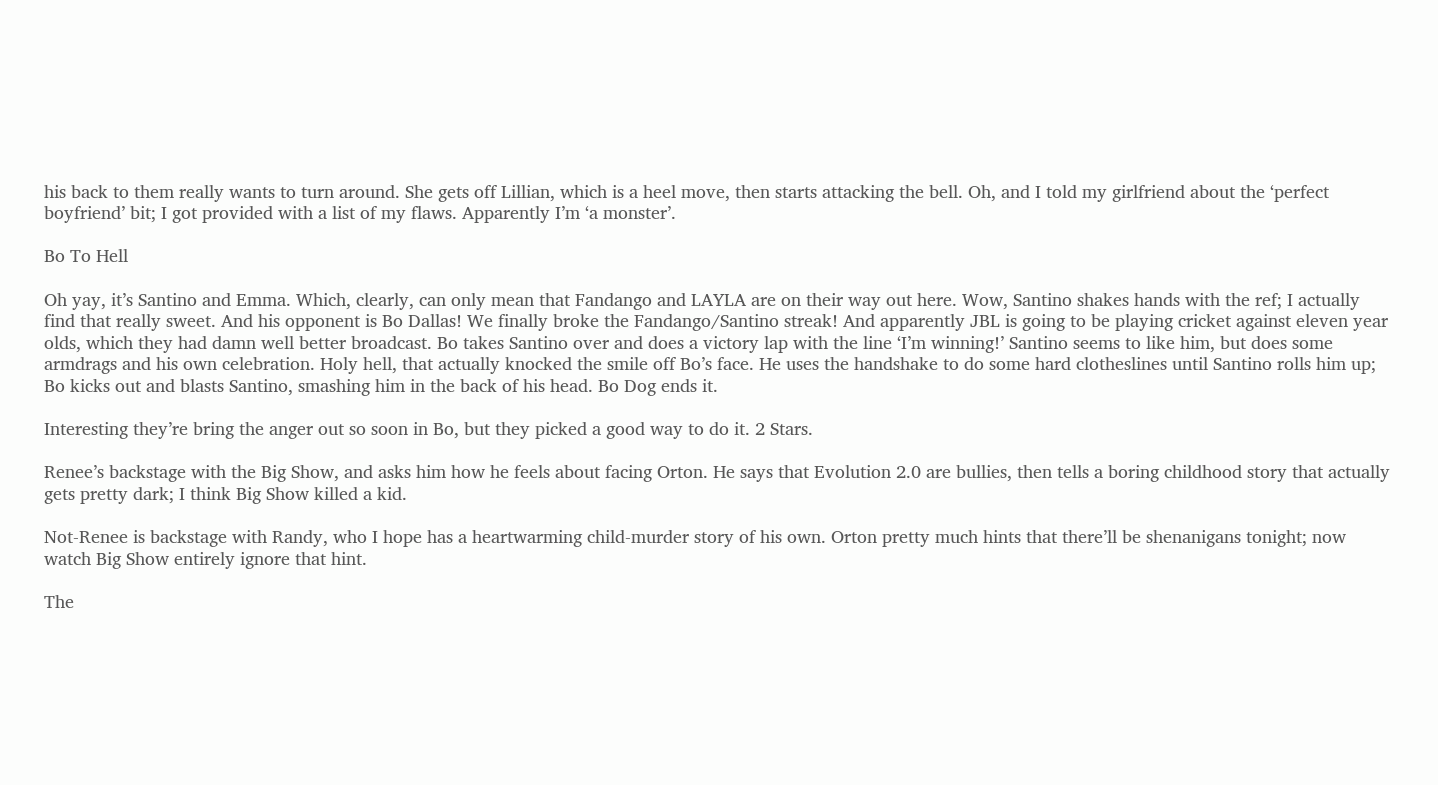his back to them really wants to turn around. She gets off Lillian, which is a heel move, then starts attacking the bell. Oh, and I told my girlfriend about the ‘perfect boyfriend’ bit; I got provided with a list of my flaws. Apparently I’m ‘a monster’.

Bo To Hell

Oh yay, it’s Santino and Emma. Which, clearly, can only mean that Fandango and LAYLA are on their way out here. Wow, Santino shakes hands with the ref; I actually find that really sweet. And his opponent is Bo Dallas! We finally broke the Fandango/Santino streak! And apparently JBL is going to be playing cricket against eleven year olds, which they had damn well better broadcast. Bo takes Santino over and does a victory lap with the line ‘I’m winning!’ Santino seems to like him, but does some armdrags and his own celebration. Holy hell, that actually knocked the smile off Bo’s face. He uses the handshake to do some hard clotheslines until Santino rolls him up; Bo kicks out and blasts Santino, smashing him in the back of his head. Bo Dog ends it.

Interesting they’re bring the anger out so soon in Bo, but they picked a good way to do it. 2 Stars.

Renee’s backstage with the Big Show, and asks him how he feels about facing Orton. He says that Evolution 2.0 are bullies, then tells a boring childhood story that actually gets pretty dark; I think Big Show killed a kid.

Not-Renee is backstage with Randy, who I hope has a heartwarming child-murder story of his own. Orton pretty much hints that there’ll be shenanigans tonight; now watch Big Show entirely ignore that hint.

The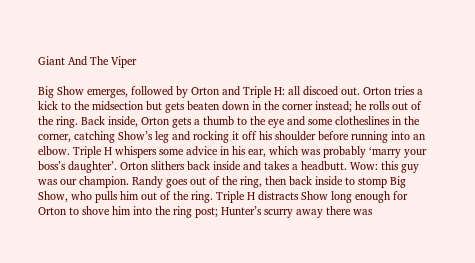Giant And The Viper

Big Show emerges, followed by Orton and Triple H: all discoed out. Orton tries a kick to the midsection but gets beaten down in the corner instead; he rolls out of the ring. Back inside, Orton gets a thumb to the eye and some clotheslines in the corner, catching Show’s leg and rocking it off his shoulder before running into an elbow. Triple H whispers some advice in his ear, which was probably ‘marry your boss’s daughter’. Orton slithers back inside and takes a headbutt. Wow: this guy was our champion. Randy goes out of the ring, then back inside to stomp Big Show, who pulls him out of the ring. Triple H distracts Show long enough for Orton to shove him into the ring post; Hunter’s scurry away there was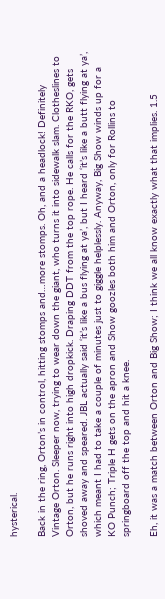hysterical.

Back in the ring, Orton’s in control, hitting stomps and…more stomps. Oh, and a headlock! Definitely Vintage Orton. Sleeper now, trying to wear down the giant, who turns it into sidewalk slam. Clotheslines to Orton, but he runs right into high dropkick. Draping DDT from the top rope. He calls for the RKO, gets shoved away and speared. JBL actually said ‘it’s like a bus flying at ya’, but I heard ‘it’s like a butt flying at ya’, which meant I had to take a couple of minutes just to giggle helplessly. Anyway, Big Show winds up for a KO Punch; Triple H gets on the apron and Show goozles both him and Orton, only for Rollins to springboard off the top and hit a knee.

Eh, it was a match between Orton and Big Show; I think we all know exactly what that implies. 1.5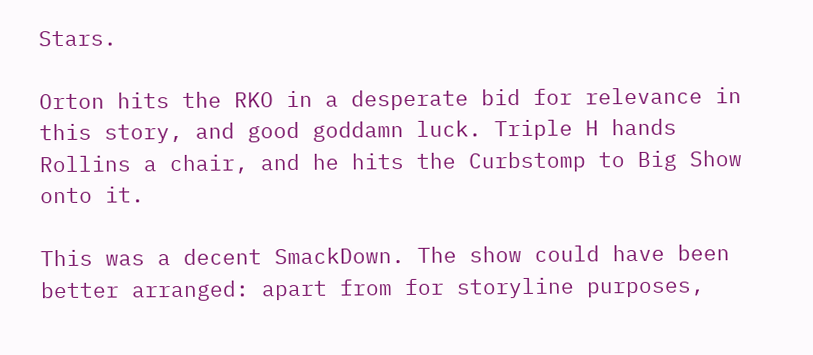Stars.

Orton hits the RKO in a desperate bid for relevance in this story, and good goddamn luck. Triple H hands Rollins a chair, and he hits the Curbstomp to Big Show onto it.

This was a decent SmackDown. The show could have been better arranged: apart from for storyline purposes,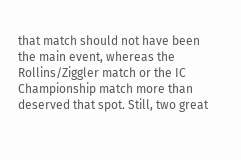that match should not have been the main event, whereas the Rollins/Ziggler match or the IC Championship match more than deserved that spot. Still, two great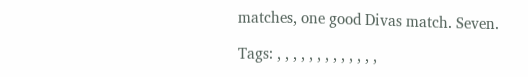matches, one good Divas match. Seven.

Tags: , , , , , , , , , , , , ,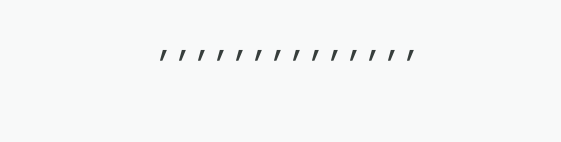, , , , , , , , , , , , , ,